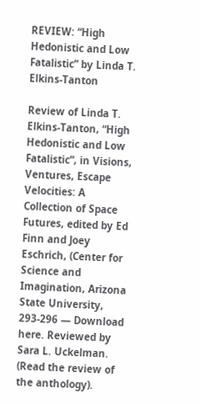REVIEW: “High Hedonistic and Low Fatalistic” by Linda T. Elkins-Tanton

Review of Linda T. Elkins-Tanton, “High Hedonistic and Low Fatalistic”, in Visions, Ventures, Escape Velocities: A Collection of Space Futures, edited by Ed Finn and Joey Eschrich, (Center for Science and Imagination, Arizona State University, 293-296 — Download here. Reviewed by Sara L. Uckelman. (Read the review of the anthology).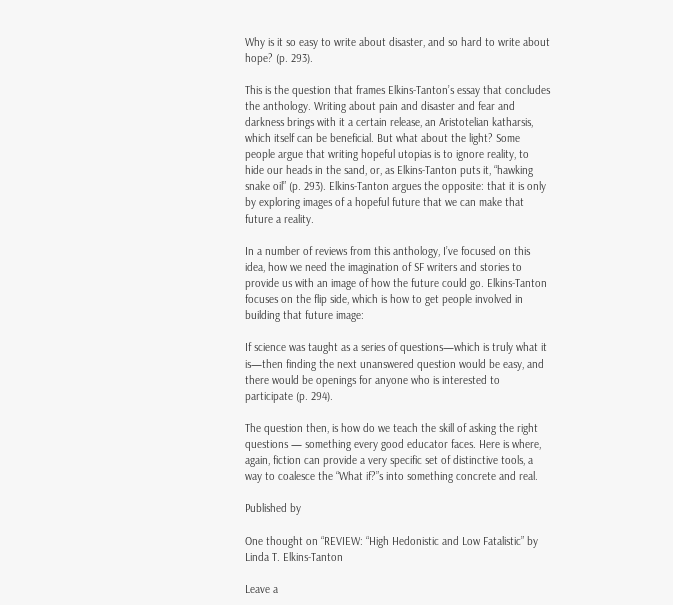Why is it so easy to write about disaster, and so hard to write about hope? (p. 293).

This is the question that frames Elkins-Tanton’s essay that concludes the anthology. Writing about pain and disaster and fear and darkness brings with it a certain release, an Aristotelian katharsis, which itself can be beneficial. But what about the light? Some people argue that writing hopeful utopias is to ignore reality, to hide our heads in the sand, or, as Elkins-Tanton puts it, “hawking snake oil” (p. 293). Elkins-Tanton argues the opposite: that it is only by exploring images of a hopeful future that we can make that future a reality.

In a number of reviews from this anthology, I’ve focused on this idea, how we need the imagination of SF writers and stories to provide us with an image of how the future could go. Elkins-Tanton focuses on the flip side, which is how to get people involved in building that future image:

If science was taught as a series of questions—which is truly what it is—then finding the next unanswered question would be easy, and there would be openings for anyone who is interested to participate (p. 294).

The question then, is how do we teach the skill of asking the right questions — something every good educator faces. Here is where, again, fiction can provide a very specific set of distinctive tools, a way to coalesce the “What if?”s into something concrete and real.

Published by

One thought on “REVIEW: “High Hedonistic and Low Fatalistic” by Linda T. Elkins-Tanton

Leave a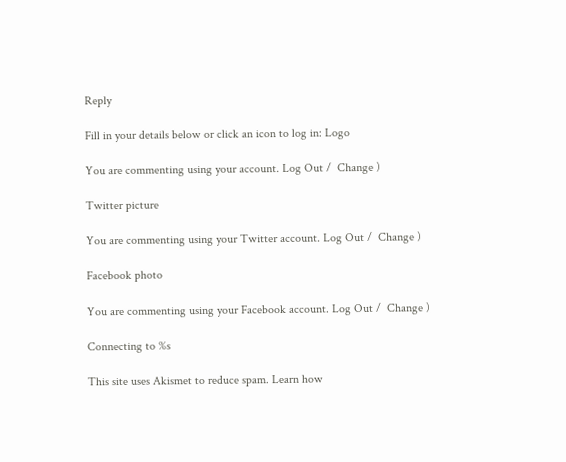Reply

Fill in your details below or click an icon to log in: Logo

You are commenting using your account. Log Out /  Change )

Twitter picture

You are commenting using your Twitter account. Log Out /  Change )

Facebook photo

You are commenting using your Facebook account. Log Out /  Change )

Connecting to %s

This site uses Akismet to reduce spam. Learn how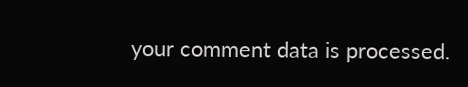your comment data is processed.